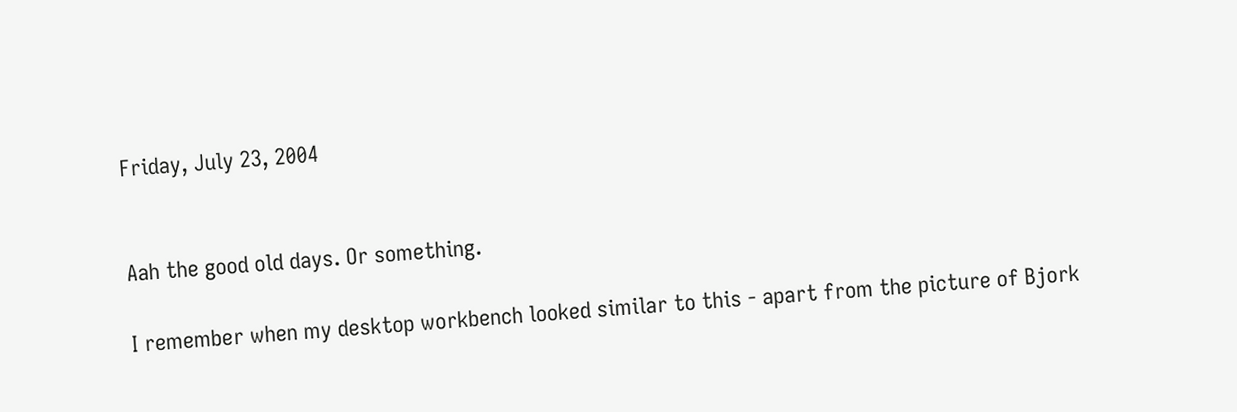Friday, July 23, 2004


Aah the good old days. Or something.

I remember when my desktop workbench looked similar to this - apart from the picture of Bjork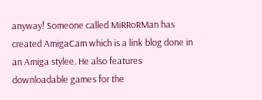anyway! Someone called MiRRoRMan has created AmigaCam which is a link blog done in an Amiga stylee. He also features downloadable games for the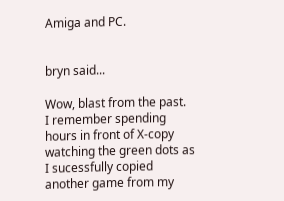Amiga and PC.


bryn said...

Wow, blast from the past.
I remember spending hours in front of X-copy watching the green dots as I sucessfully copied another game from my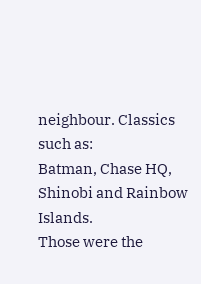neighbour. Classics such as:
Batman, Chase HQ, Shinobi and Rainbow Islands.
Those were the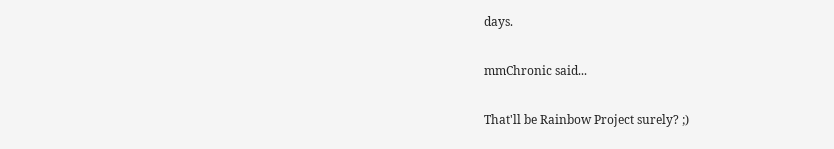days.

mmChronic said...

That'll be Rainbow Project surely? ;)